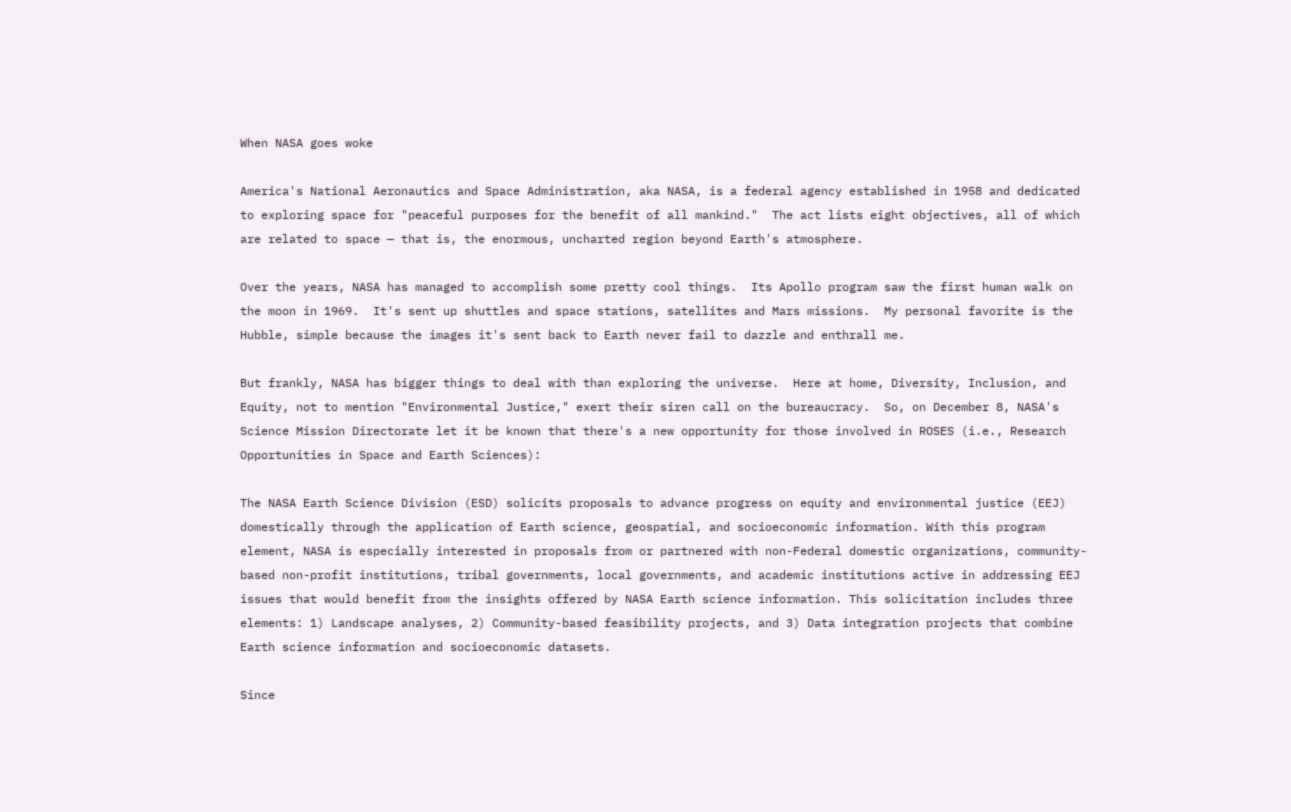When NASA goes woke

America's National Aeronautics and Space Administration, aka NASA, is a federal agency established in 1958 and dedicated to exploring space for "peaceful purposes for the benefit of all mankind."  The act lists eight objectives, all of which are related to space — that is, the enormous, uncharted region beyond Earth's atmosphere.

Over the years, NASA has managed to accomplish some pretty cool things.  Its Apollo program saw the first human walk on the moon in 1969.  It's sent up shuttles and space stations, satellites and Mars missions.  My personal favorite is the Hubble, simple because the images it's sent back to Earth never fail to dazzle and enthrall me.

But frankly, NASA has bigger things to deal with than exploring the universe.  Here at home, Diversity, Inclusion, and Equity, not to mention "Environmental Justice," exert their siren call on the bureaucracy.  So, on December 8, NASA's Science Mission Directorate let it be known that there's a new opportunity for those involved in ROSES (i.e., Research Opportunities in Space and Earth Sciences):

The NASA Earth Science Division (ESD) solicits proposals to advance progress on equity and environmental justice (EEJ) domestically through the application of Earth science, geospatial, and socioeconomic information. With this program element, NASA is especially interested in proposals from or partnered with non-Federal domestic organizations, community-based non-profit institutions, tribal governments, local governments, and academic institutions active in addressing EEJ issues that would benefit from the insights offered by NASA Earth science information. This solicitation includes three elements: 1) Landscape analyses, 2) Community-based feasibility projects, and 3) Data integration projects that combine Earth science information and socioeconomic datasets.

Since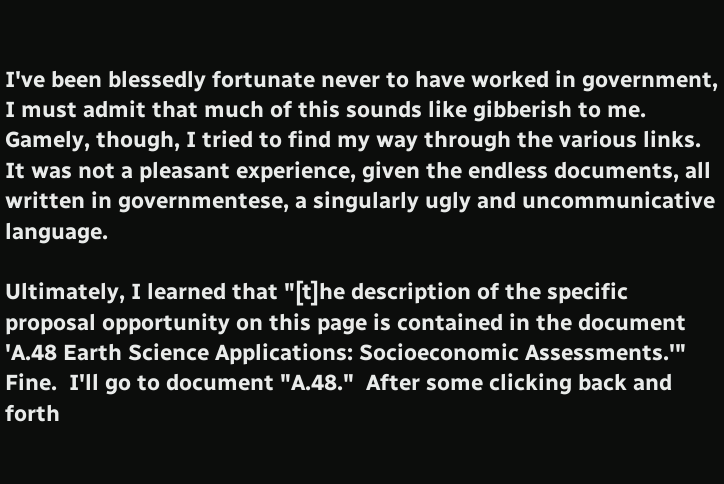I've been blessedly fortunate never to have worked in government, I must admit that much of this sounds like gibberish to me.  Gamely, though, I tried to find my way through the various links.  It was not a pleasant experience, given the endless documents, all written in governmentese, a singularly ugly and uncommunicative language.

Ultimately, I learned that "[t]he description of the specific proposal opportunity on this page is contained in the document 'A.48 Earth Science Applications: Socioeconomic Assessments.'"  Fine.  I'll go to document "A.48."  After some clicking back and forth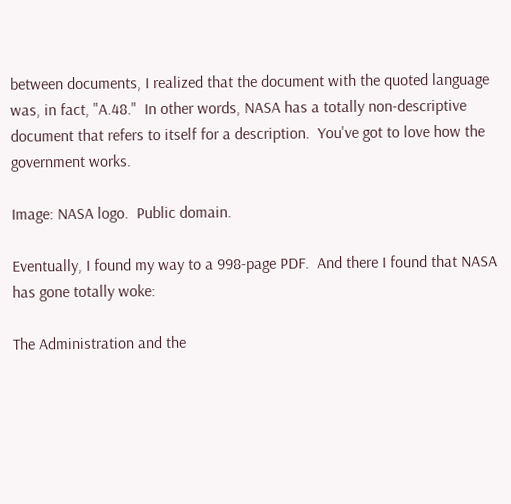between documents, I realized that the document with the quoted language was, in fact, "A.48."  In other words, NASA has a totally non-descriptive document that refers to itself for a description.  You've got to love how the government works.

Image: NASA logo.  Public domain.

Eventually, I found my way to a 998-page PDF.  And there I found that NASA has gone totally woke:

The Administration and the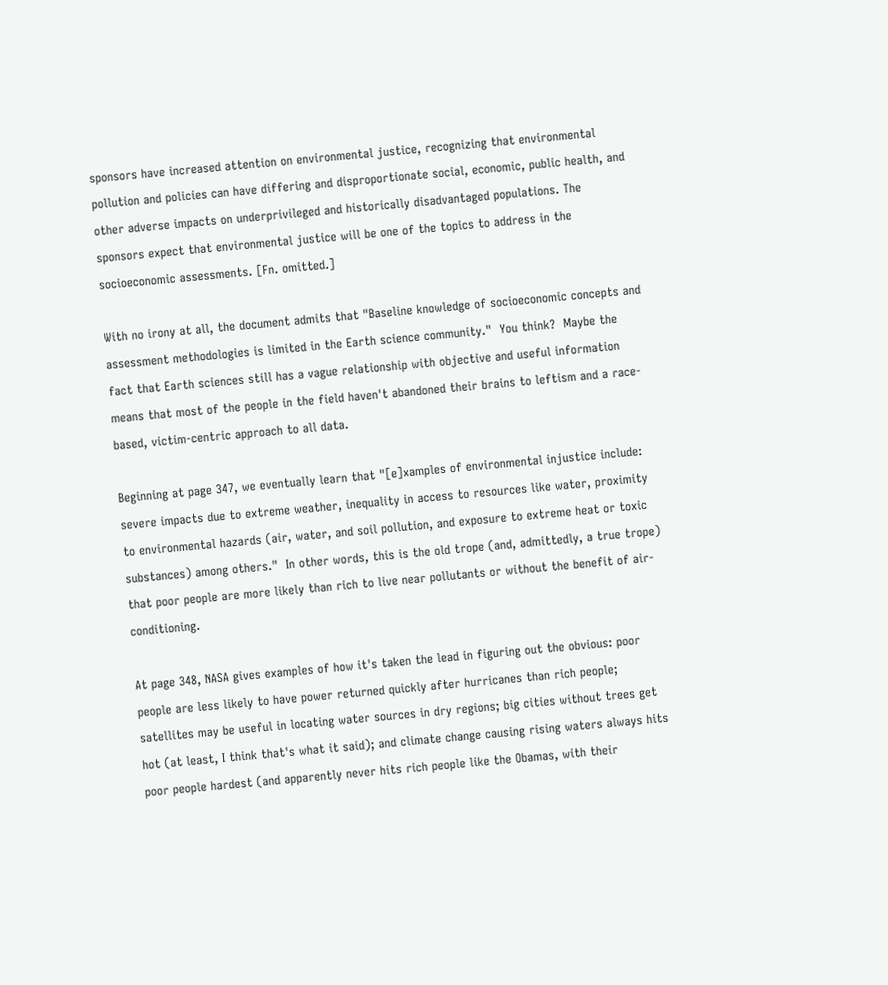sponsors have increased attention on environmental justice, recognizing that environmental pollution and policies can have differing and disproportionate social, economic, public health, and other adverse impacts on underprivileged and historically disadvantaged populations. The sponsors expect that environmental justice will be one of the topics to address in the socioeconomic assessments. [Fn. omitted.]

With no irony at all, the document admits that "Baseline knowledge of socioeconomic concepts and assessment methodologies is limited in the Earth science community."  You think?  Maybe the fact that Earth sciences still has a vague relationship with objective and useful information means that most of the people in the field haven't abandoned their brains to leftism and a race-based, victim-centric approach to all data.

Beginning at page 347, we eventually learn that "[e]xamples of environmental injustice include: severe impacts due to extreme weather, inequality in access to resources like water, proximity to environmental hazards (air, water, and soil pollution, and exposure to extreme heat or toxic substances) among others."  In other words, this is the old trope (and, admittedly, a true trope) that poor people are more likely than rich to live near pollutants or without the benefit of air-conditioning.

At page 348, NASA gives examples of how it's taken the lead in figuring out the obvious: poor people are less likely to have power returned quickly after hurricanes than rich people; satellites may be useful in locating water sources in dry regions; big cities without trees get hot (at least, I think that's what it said); and climate change causing rising waters always hits poor people hardest (and apparently never hits rich people like the Obamas, with their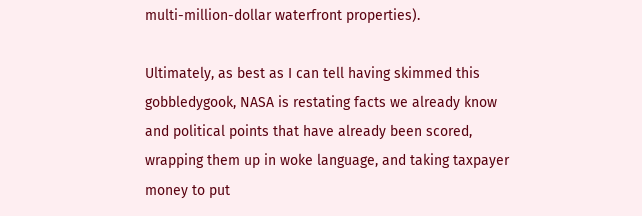multi-million-dollar waterfront properties).

Ultimately, as best as I can tell having skimmed this gobbledygook, NASA is restating facts we already know and political points that have already been scored, wrapping them up in woke language, and taking taxpayer money to put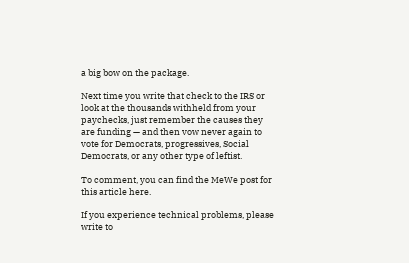a big bow on the package.

Next time you write that check to the IRS or look at the thousands withheld from your paychecks, just remember the causes they are funding — and then vow never again to vote for Democrats, progressives, Social Democrats, or any other type of leftist.

To comment, you can find the MeWe post for this article here.

If you experience technical problems, please write to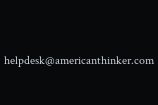helpdesk@americanthinker.com